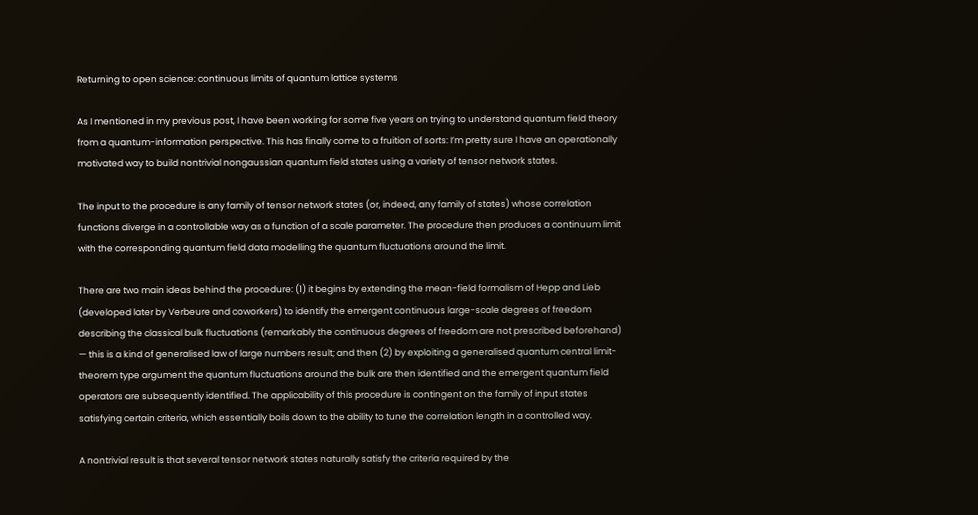Returning to open science: continuous limits of quantum lattice systems

As I mentioned in my previous post, I have been working for some five years on trying to understand quantum field theory from a quantum-information perspective. This has finally come to a fruition of sorts: I’m pretty sure I have an operationally motivated way to build nontrivial nongaussian quantum field states using a variety of tensor network states.

The input to the procedure is any family of tensor network states (or, indeed, any family of states) whose correlation functions diverge in a controllable way as a function of a scale parameter. The procedure then produces a continuum limit with the corresponding quantum field data modelling the quantum fluctuations around the limit.

There are two main ideas behind the procedure: (1) it begins by extending the mean-field formalism of Hepp and Lieb (developed later by Verbeure and coworkers) to identify the emergent continuous large-scale degrees of freedom describing the classical bulk fluctuations (remarkably the continuous degrees of freedom are not prescribed beforehand) — this is a kind of generalised law of large numbers result; and then (2) by exploiting a generalised quantum central limit-theorem type argument the quantum fluctuations around the bulk are then identified and the emergent quantum field operators are subsequently identified. The applicability of this procedure is contingent on the family of input states satisfying certain criteria, which essentially boils down to the ability to tune the correlation length in a controlled way.

A nontrivial result is that several tensor network states naturally satisfy the criteria required by the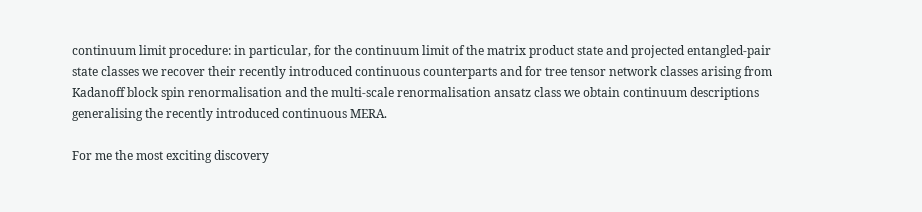continuum limit procedure: in particular, for the continuum limit of the matrix product state and projected entangled-pair state classes we recover their recently introduced continuous counterparts and for tree tensor network classes arising from Kadanoff block spin renormalisation and the multi-scale renormalisation ansatz class we obtain continuum descriptions generalising the recently introduced continuous MERA.

For me the most exciting discovery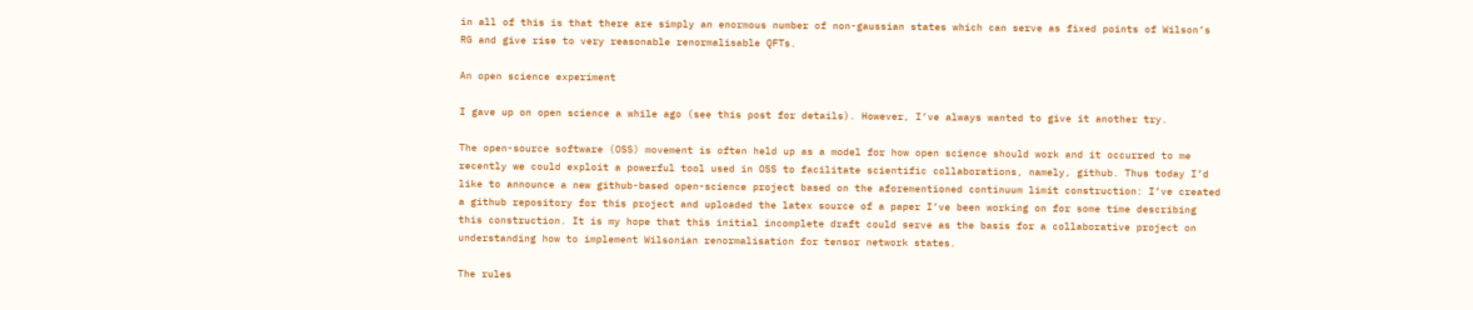in all of this is that there are simply an enormous number of non-gaussian states which can serve as fixed points of Wilson’s RG and give rise to very reasonable renormalisable QFTs.

An open science experiment

I gave up on open science a while ago (see this post for details). However, I’ve always wanted to give it another try.

The open-source software (OSS) movement is often held up as a model for how open science should work and it occurred to me recently we could exploit a powerful tool used in OSS to facilitate scientific collaborations, namely, github. Thus today I’d like to announce a new github-based open-science project based on the aforementioned continuum limit construction: I’ve created a github repository for this project and uploaded the latex source of a paper I’ve been working on for some time describing this construction. It is my hope that this initial incomplete draft could serve as the basis for a collaborative project on understanding how to implement Wilsonian renormalisation for tensor network states.

The rules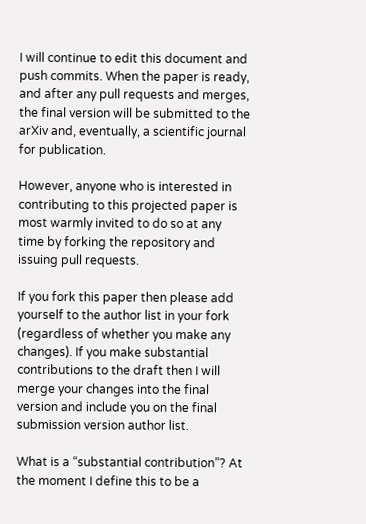I will continue to edit this document and push commits. When the paper is ready, and after any pull requests and merges, the final version will be submitted to the arXiv and, eventually, a scientific journal for publication.

However, anyone who is interested in contributing to this projected paper is most warmly invited to do so at any time by forking the repository and issuing pull requests.

If you fork this paper then please add yourself to the author list in your fork (regardless of whether you make any changes). If you make substantial contributions to the draft then I will merge your changes into the final version and include you on the final submission version author list.

What is a “substantial contribution”? At the moment I define this to be a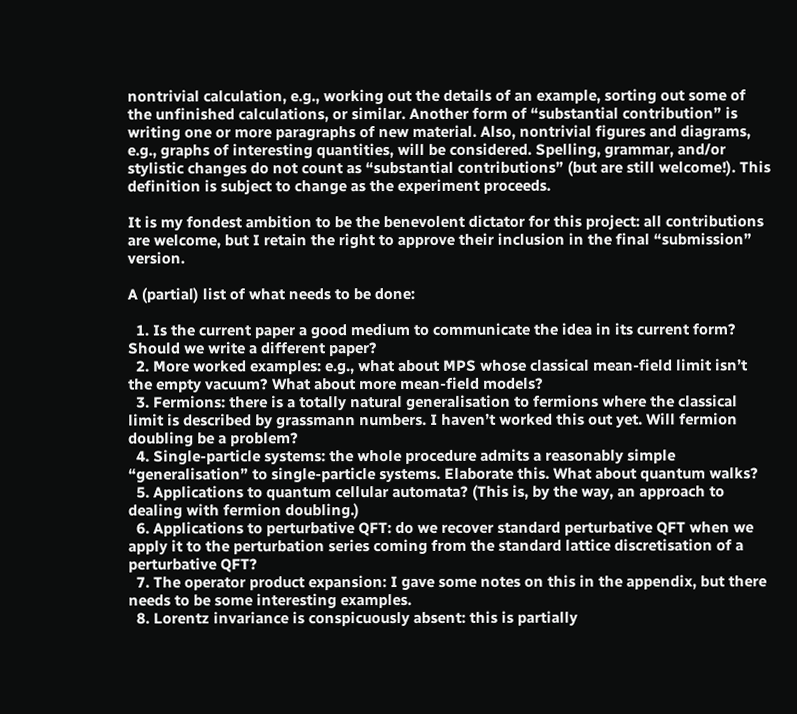nontrivial calculation, e.g., working out the details of an example, sorting out some of the unfinished calculations, or similar. Another form of “substantial contribution” is writing one or more paragraphs of new material. Also, nontrivial figures and diagrams, e.g., graphs of interesting quantities, will be considered. Spelling, grammar, and/or stylistic changes do not count as “substantial contributions” (but are still welcome!). This definition is subject to change as the experiment proceeds.

It is my fondest ambition to be the benevolent dictator for this project: all contributions are welcome, but I retain the right to approve their inclusion in the final “submission” version.

A (partial) list of what needs to be done:

  1. Is the current paper a good medium to communicate the idea in its current form? Should we write a different paper?
  2. More worked examples: e.g., what about MPS whose classical mean-field limit isn’t the empty vacuum? What about more mean-field models?
  3. Fermions: there is a totally natural generalisation to fermions where the classical limit is described by grassmann numbers. I haven’t worked this out yet. Will fermion doubling be a problem?
  4. Single-particle systems: the whole procedure admits a reasonably simple “generalisation” to single-particle systems. Elaborate this. What about quantum walks?
  5. Applications to quantum cellular automata? (This is, by the way, an approach to dealing with fermion doubling.)
  6. Applications to perturbative QFT: do we recover standard perturbative QFT when we apply it to the perturbation series coming from the standard lattice discretisation of a perturbative QFT?
  7. The operator product expansion: I gave some notes on this in the appendix, but there needs to be some interesting examples.
  8. Lorentz invariance is conspicuously absent: this is partially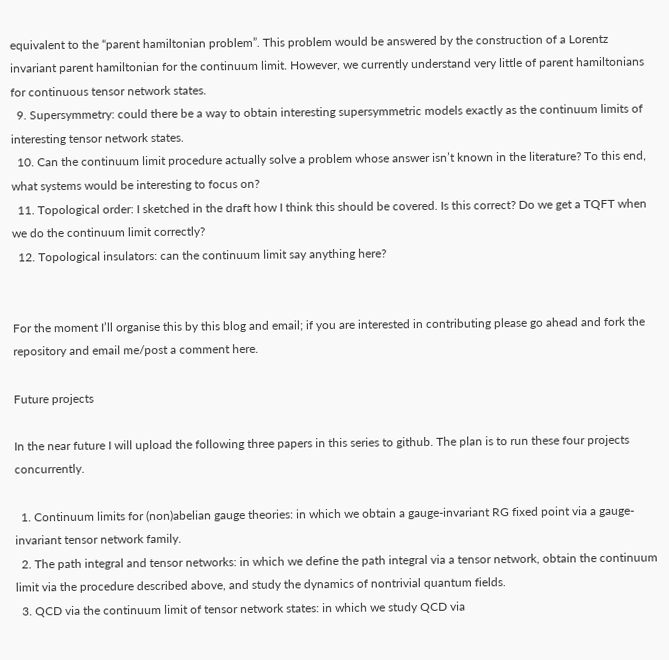equivalent to the “parent hamiltonian problem”. This problem would be answered by the construction of a Lorentz invariant parent hamiltonian for the continuum limit. However, we currently understand very little of parent hamiltonians for continuous tensor network states.
  9. Supersymmetry: could there be a way to obtain interesting supersymmetric models exactly as the continuum limits of interesting tensor network states.
  10. Can the continuum limit procedure actually solve a problem whose answer isn’t known in the literature? To this end, what systems would be interesting to focus on?
  11. Topological order: I sketched in the draft how I think this should be covered. Is this correct? Do we get a TQFT when we do the continuum limit correctly?
  12. Topological insulators: can the continuum limit say anything here?


For the moment I’ll organise this by this blog and email; if you are interested in contributing please go ahead and fork the repository and email me/post a comment here.

Future projects

In the near future I will upload the following three papers in this series to github. The plan is to run these four projects concurrently.

  1. Continuum limits for (non)abelian gauge theories: in which we obtain a gauge-invariant RG fixed point via a gauge-invariant tensor network family.
  2. The path integral and tensor networks: in which we define the path integral via a tensor network, obtain the continuum limit via the procedure described above, and study the dynamics of nontrivial quantum fields.
  3. QCD via the continuum limit of tensor network states: in which we study QCD via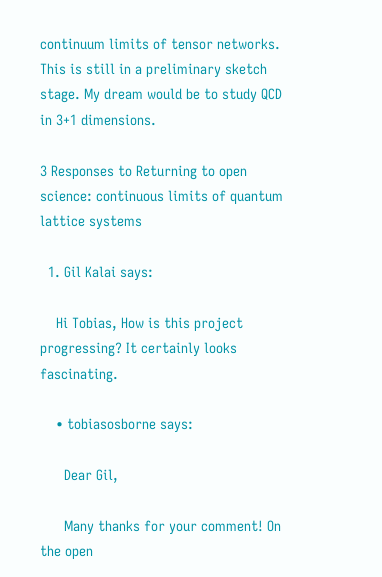continuum limits of tensor networks. This is still in a preliminary sketch stage. My dream would be to study QCD in 3+1 dimensions.

3 Responses to Returning to open science: continuous limits of quantum lattice systems

  1. Gil Kalai says:

    Hi Tobias, How is this project progressing? It certainly looks fascinating.

    • tobiasosborne says:

      Dear Gil,

      Many thanks for your comment! On the open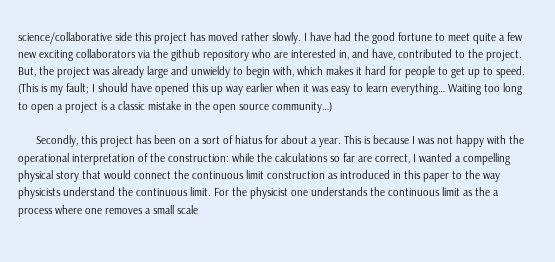science/collaborative side this project has moved rather slowly. I have had the good fortune to meet quite a few new exciting collaborators via the github repository who are interested in, and have, contributed to the project. But, the project was already large and unwieldy to begin with, which makes it hard for people to get up to speed. (This is my fault; I should have opened this up way earlier when it was easy to learn everything… Waiting too long to open a project is a classic mistake in the open source community…)

      Secondly, this project has been on a sort of hiatus for about a year. This is because I was not happy with the operational interpretation of the construction: while the calculations so far are correct, I wanted a compelling physical story that would connect the continuous limit construction as introduced in this paper to the way physicists understand the continuous limit. For the physicist one understands the continuous limit as the a process where one removes a small scale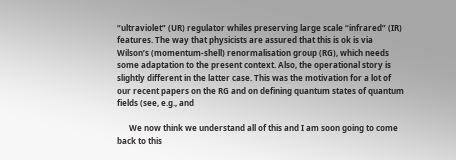“ultraviolet” (UR) regulator whiles preserving large scale “infrared” (IR) features. The way that physicists are assured that this is ok is via Wilson’s (momentum-shell) renormalisation group (RG), which needs some adaptation to the present context. Also, the operational story is slightly different in the latter case. This was the motivation for a lot of our recent papers on the RG and on defining quantum states of quantum fields (see, e.g., and

      We now think we understand all of this and I am soon going to come back to this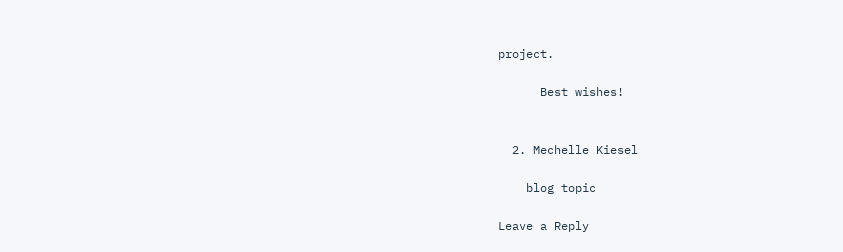project.

      Best wishes!


  2. Mechelle Kiesel

    blog topic

Leave a Reply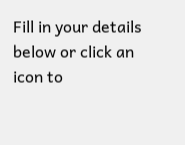Fill in your details below or click an icon to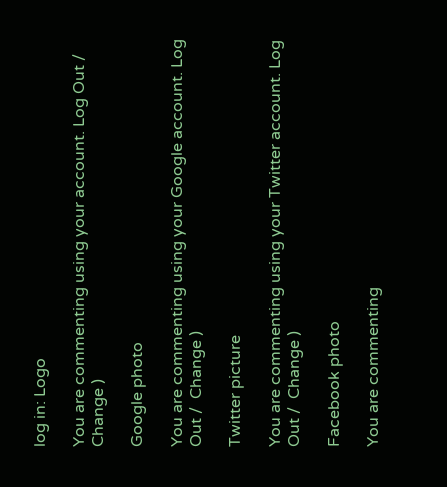log in: Logo

You are commenting using your account. Log Out /  Change )

Google photo

You are commenting using your Google account. Log Out /  Change )

Twitter picture

You are commenting using your Twitter account. Log Out /  Change )

Facebook photo

You are commenting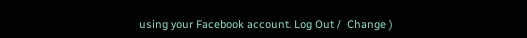using your Facebook account. Log Out /  Change )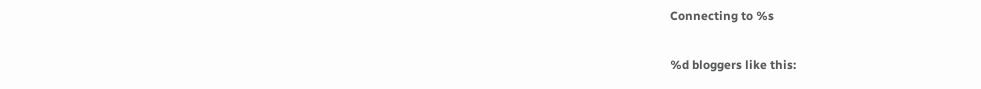Connecting to %s

%d bloggers like this: